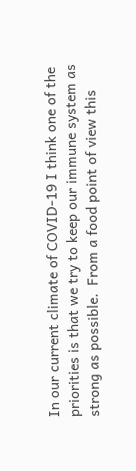In our current climate of COVID-19 I think one of the priorities is that we try to keep our immune system as strong as possible.  From a food point of view this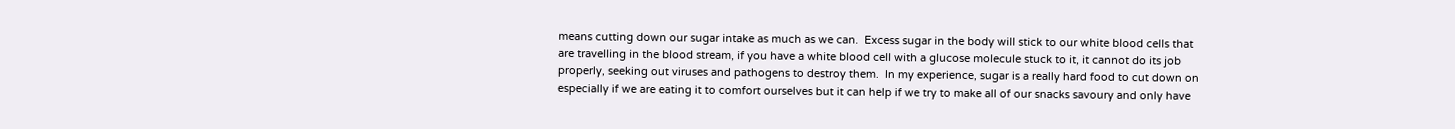means cutting down our sugar intake as much as we can.  Excess sugar in the body will stick to our white blood cells that are travelling in the blood stream, if you have a white blood cell with a glucose molecule stuck to it, it cannot do its job properly, seeking out viruses and pathogens to destroy them.  In my experience, sugar is a really hard food to cut down on especially if we are eating it to comfort ourselves but it can help if we try to make all of our snacks savoury and only have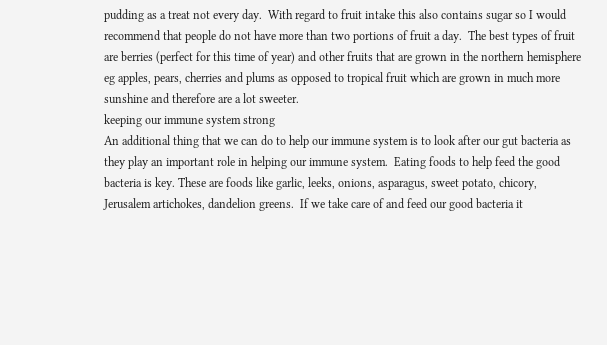pudding as a treat not every day.  With regard to fruit intake this also contains sugar so I would recommend that people do not have more than two portions of fruit a day.  The best types of fruit are berries (perfect for this time of year) and other fruits that are grown in the northern hemisphere eg apples, pears, cherries and plums as opposed to tropical fruit which are grown in much more sunshine and therefore are a lot sweeter.
keeping our immune system strong
An additional thing that we can do to help our immune system is to look after our gut bacteria as they play an important role in helping our immune system.  Eating foods to help feed the good bacteria is key. These are foods like garlic, leeks, onions, asparagus, sweet potato, chicory, Jerusalem artichokes, dandelion greens.  If we take care of and feed our good bacteria it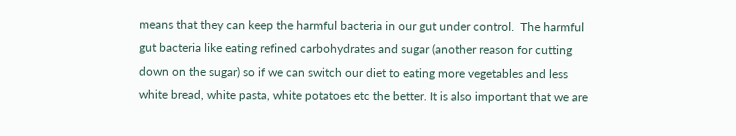means that they can keep the harmful bacteria in our gut under control.  The harmful gut bacteria like eating refined carbohydrates and sugar (another reason for cutting down on the sugar) so if we can switch our diet to eating more vegetables and less white bread, white pasta, white potatoes etc the better. It is also important that we are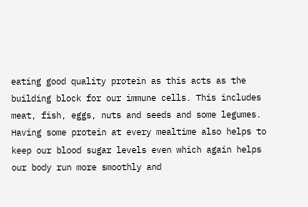eating good quality protein as this acts as the building block for our immune cells. This includes meat, fish, eggs, nuts and seeds and some legumes.  Having some protein at every mealtime also helps to keep our blood sugar levels even which again helps our body run more smoothly and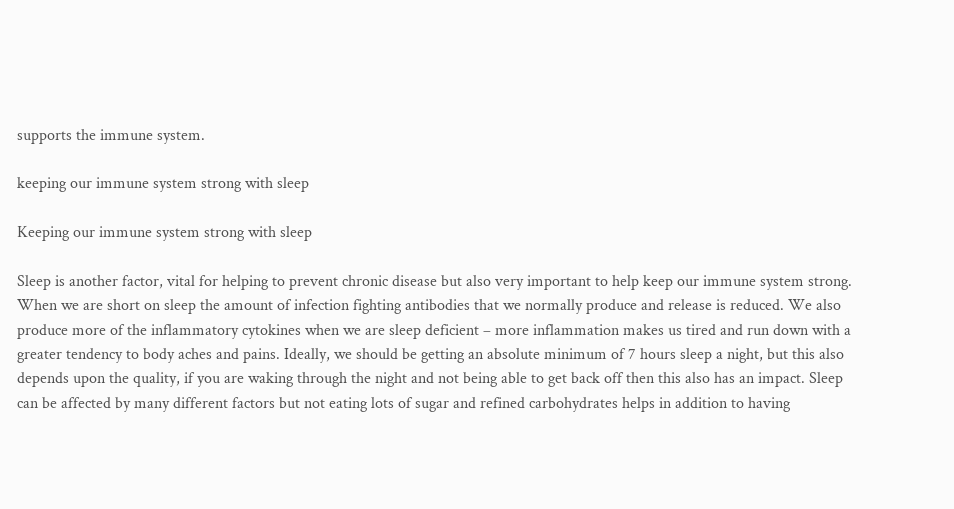supports the immune system.

keeping our immune system strong with sleep

Keeping our immune system strong with sleep

Sleep is another factor, vital for helping to prevent chronic disease but also very important to help keep our immune system strong. When we are short on sleep the amount of infection fighting antibodies that we normally produce and release is reduced. We also produce more of the inflammatory cytokines when we are sleep deficient – more inflammation makes us tired and run down with a greater tendency to body aches and pains. Ideally, we should be getting an absolute minimum of 7 hours sleep a night, but this also depends upon the quality, if you are waking through the night and not being able to get back off then this also has an impact. Sleep can be affected by many different factors but not eating lots of sugar and refined carbohydrates helps in addition to having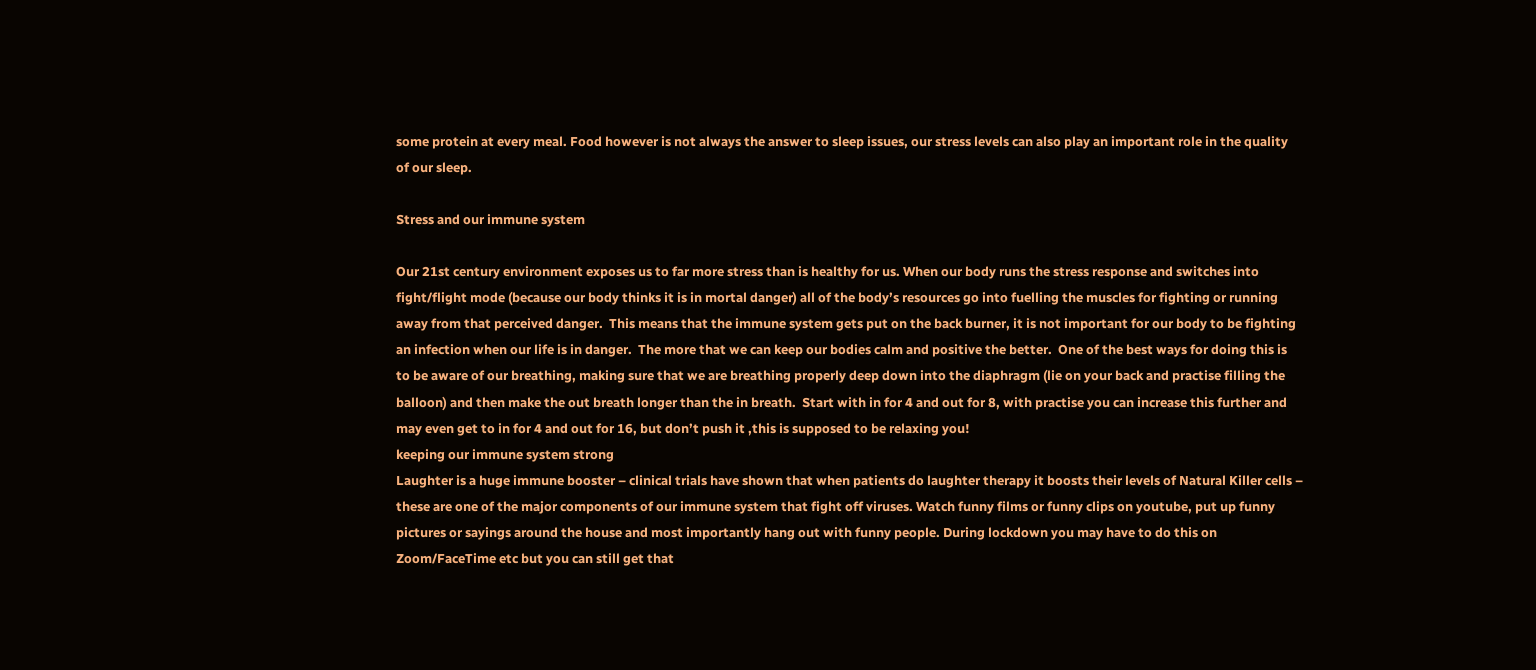some protein at every meal. Food however is not always the answer to sleep issues, our stress levels can also play an important role in the quality of our sleep.

Stress and our immune system

Our 21st century environment exposes us to far more stress than is healthy for us. When our body runs the stress response and switches into fight/flight mode (because our body thinks it is in mortal danger) all of the body’s resources go into fuelling the muscles for fighting or running away from that perceived danger.  This means that the immune system gets put on the back burner, it is not important for our body to be fighting an infection when our life is in danger.  The more that we can keep our bodies calm and positive the better.  One of the best ways for doing this is to be aware of our breathing, making sure that we are breathing properly deep down into the diaphragm (lie on your back and practise filling the balloon) and then make the out breath longer than the in breath.  Start with in for 4 and out for 8, with practise you can increase this further and may even get to in for 4 and out for 16, but don’t push it ,this is supposed to be relaxing you!
keeping our immune system strong
Laughter is a huge immune booster – clinical trials have shown that when patients do laughter therapy it boosts their levels of Natural Killer cells – these are one of the major components of our immune system that fight off viruses. Watch funny films or funny clips on youtube, put up funny pictures or sayings around the house and most importantly hang out with funny people. During lockdown you may have to do this on Zoom/FaceTime etc but you can still get that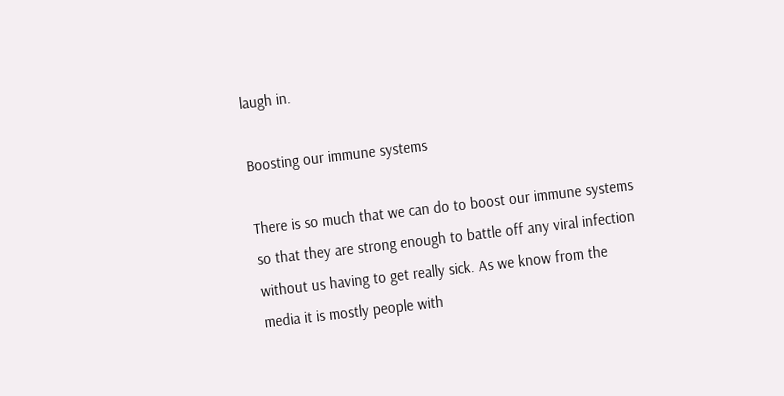laugh in.

Boosting our immune systems

There is so much that we can do to boost our immune systems so that they are strong enough to battle off any viral infection without us having to get really sick. As we know from the media it is mostly people with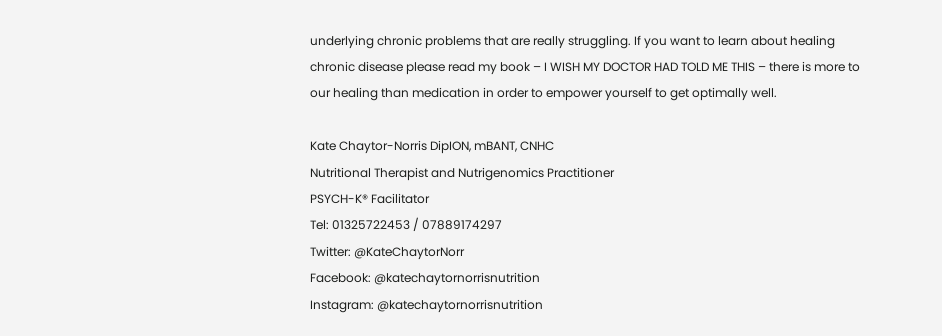underlying chronic problems that are really struggling. If you want to learn about healing chronic disease please read my book – I WISH MY DOCTOR HAD TOLD ME THIS – there is more to our healing than medication in order to empower yourself to get optimally well.

Kate Chaytor-Norris DipION, mBANT, CNHC
Nutritional Therapist and Nutrigenomics Practitioner
PSYCH-K® Facilitator
Tel: 01325722453 / 07889174297
Twitter: @KateChaytorNorr
Facebook: @katechaytornorrisnutrition
Instagram: @katechaytornorrisnutrition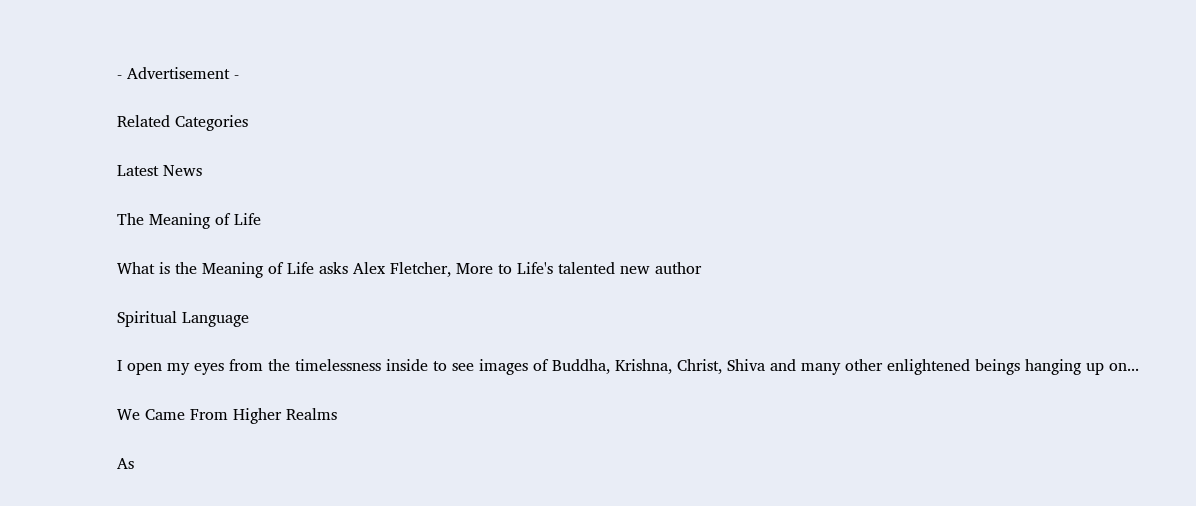- Advertisement -

Related Categories

Latest News

The Meaning of Life

What is the Meaning of Life asks Alex Fletcher, More to Life's talented new author

Spiritual Language

I open my eyes from the timelessness inside to see images of Buddha, Krishna, Christ, Shiva and many other enlightened beings hanging up on...

We Came From Higher Realms

As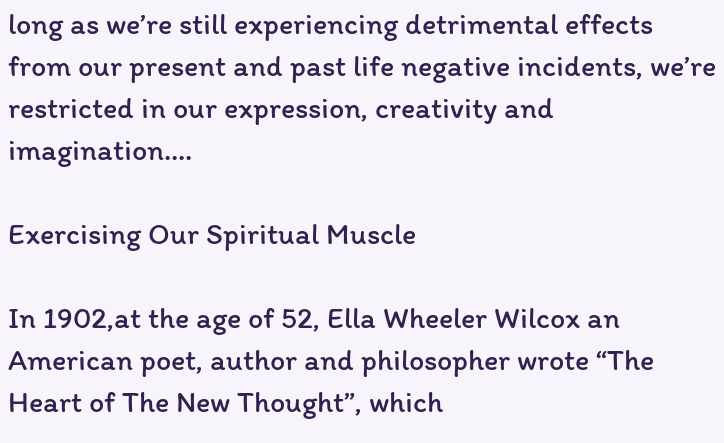long as we’re still experiencing detrimental effects from our present and past life negative incidents, we’re restricted in our expression, creativity and imagination....

Exercising Our Spiritual Muscle

In 1902,at the age of 52, Ella Wheeler Wilcox an American poet, author and philosopher wrote “The Heart of The New Thought”, which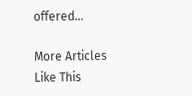offered...

More Articles Like This